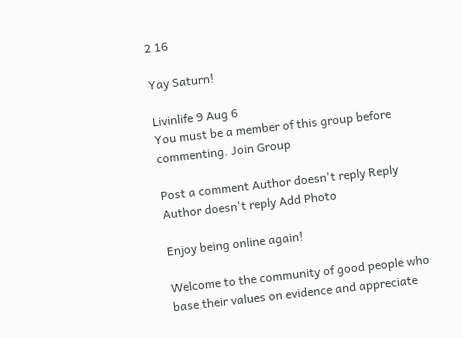2 16

Yay Saturn!

Livinlife 9 Aug 6
You must be a member of this group before commenting. Join Group

Post a comment Author doesn't reply Reply Author doesn't reply Add Photo

Enjoy being online again!

Welcome to the community of good people who base their values on evidence and appreciate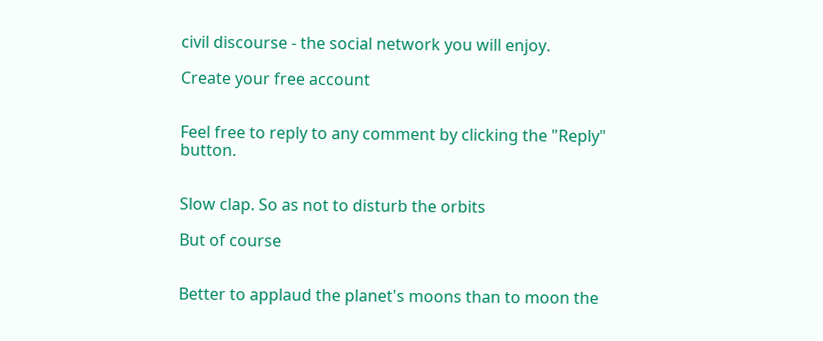civil discourse - the social network you will enjoy.

Create your free account


Feel free to reply to any comment by clicking the "Reply" button.


Slow clap. So as not to disturb the orbits

But of course


Better to applaud the planet's moons than to moon the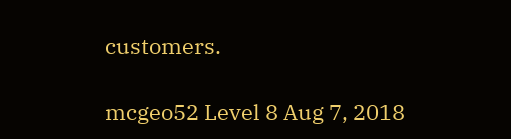customers.

mcgeo52 Level 8 Aug 7, 2018